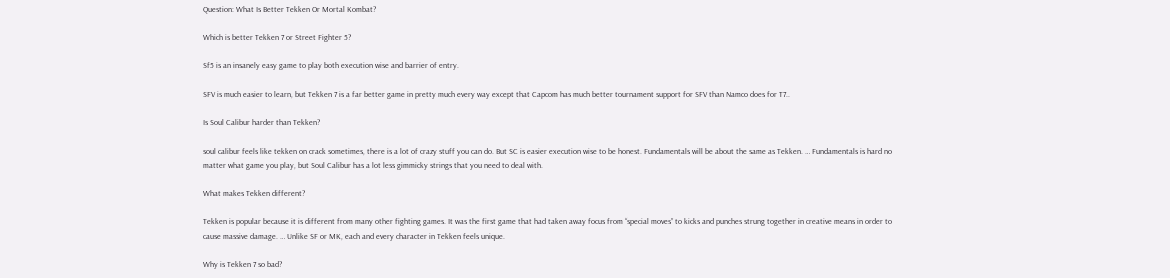Question: What Is Better Tekken Or Mortal Kombat?

Which is better Tekken 7 or Street Fighter 5?

Sf5 is an insanely easy game to play both execution wise and barrier of entry.

SFV is much easier to learn, but Tekken 7 is a far better game in pretty much every way except that Capcom has much better tournament support for SFV than Namco does for T7..

Is Soul Calibur harder than Tekken?

soul calibur feels like tekken on crack sometimes, there is a lot of crazy stuff you can do. But SC is easier execution wise to be honest. Fundamentals will be about the same as Tekken. … Fundamentals is hard no matter what game you play, but Soul Calibur has a lot less gimmicky strings that you need to deal with.

What makes Tekken different?

Tekken is popular because it is different from many other fighting games. It was the first game that had taken away focus from “special moves” to kicks and punches strung together in creative means in order to cause massive damage. … Unlike SF or MK, each and every character in Tekken feels unique.

Why is Tekken 7 so bad?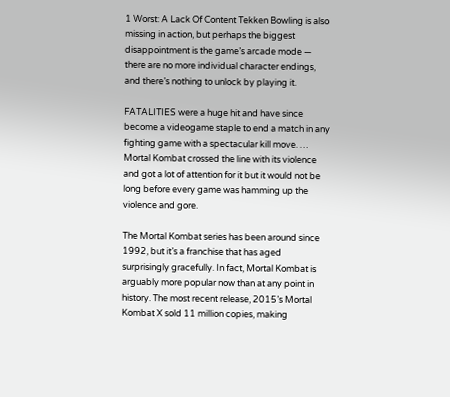1 Worst: A Lack Of Content Tekken Bowling is also missing in action, but perhaps the biggest disappointment is the game’s arcade mode — there are no more individual character endings, and there’s nothing to unlock by playing it.

FATALITIES were a huge hit and have since become a videogame staple to end a match in any fighting game with a spectacular kill move. … Mortal Kombat crossed the line with its violence and got a lot of attention for it but it would not be long before every game was hamming up the violence and gore.

The Mortal Kombat series has been around since 1992, but it’s a franchise that has aged surprisingly gracefully. In fact, Mortal Kombat is arguably more popular now than at any point in history. The most recent release, 2015’s Mortal Kombat X sold 11 million copies, making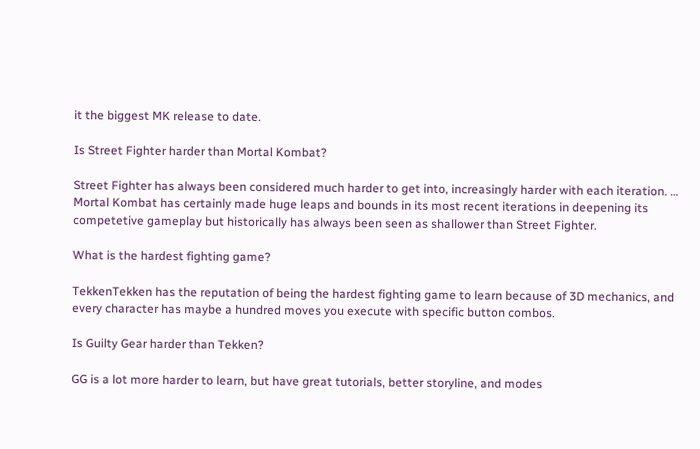it the biggest MK release to date.

Is Street Fighter harder than Mortal Kombat?

Street Fighter has always been considered much harder to get into, increasingly harder with each iteration. … Mortal Kombat has certainly made huge leaps and bounds in its most recent iterations in deepening its competetive gameplay but historically has always been seen as shallower than Street Fighter.

What is the hardest fighting game?

TekkenTekken has the reputation of being the hardest fighting game to learn because of 3D mechanics, and every character has maybe a hundred moves you execute with specific button combos.

Is Guilty Gear harder than Tekken?

GG is a lot more harder to learn, but have great tutorials, better storyline, and modes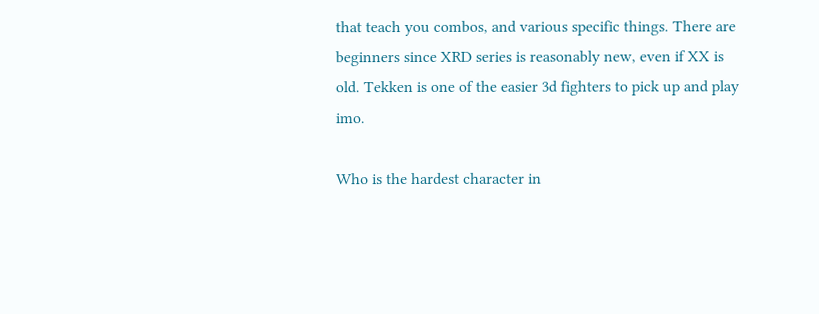that teach you combos, and various specific things. There are beginners since XRD series is reasonably new, even if XX is old. Tekken is one of the easier 3d fighters to pick up and play imo.

Who is the hardest character in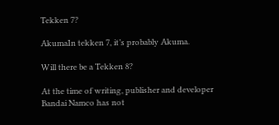Tekken 7?

AkumaIn tekken 7, it’s probably Akuma.

Will there be a Tekken 8?

At the time of writing, publisher and developer Bandai Namco has not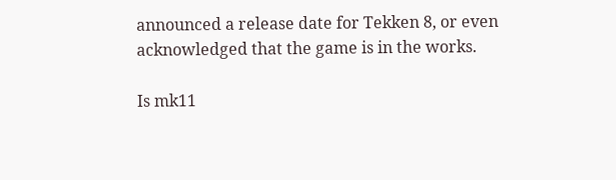announced a release date for Tekken 8, or even acknowledged that the game is in the works.

Is mk11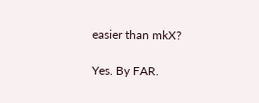easier than mkX?

Yes. By FAR.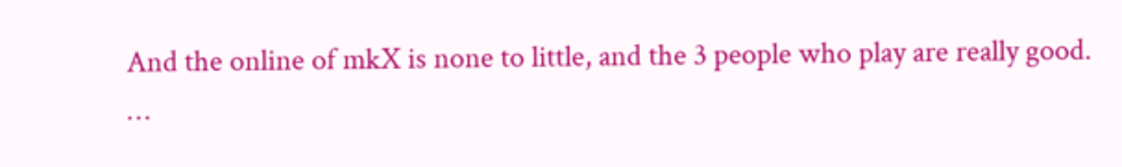And the online of mkX is none to little, and the 3 people who play are really good. …